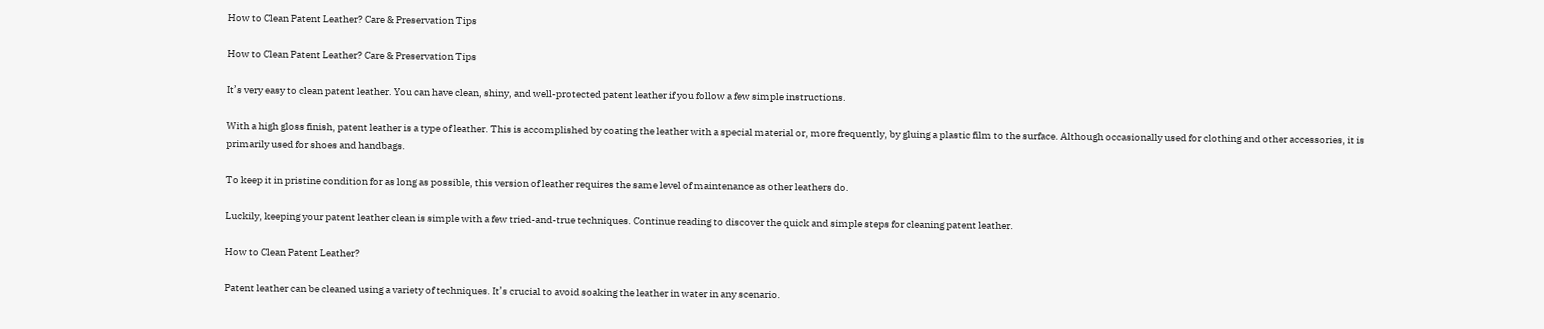How to Clean Patent Leather? Care & Preservation Tips

How to Clean Patent Leather? Care & Preservation Tips

It’s very easy to clean patent leather. You can have clean, shiny, and well-protected patent leather if you follow a few simple instructions.

With a high gloss finish, patent leather is a type of leather. This is accomplished by coating the leather with a special material or, more frequently, by gluing a plastic film to the surface. Although occasionally used for clothing and other accessories, it is primarily used for shoes and handbags.

To keep it in pristine condition for as long as possible, this version of leather requires the same level of maintenance as other leathers do.

Luckily, keeping your patent leather clean is simple with a few tried-and-true techniques. Continue reading to discover the quick and simple steps for cleaning patent leather.

How to Clean Patent Leather?

Patent leather can be cleaned using a variety of techniques. It’s crucial to avoid soaking the leather in water in any scenario.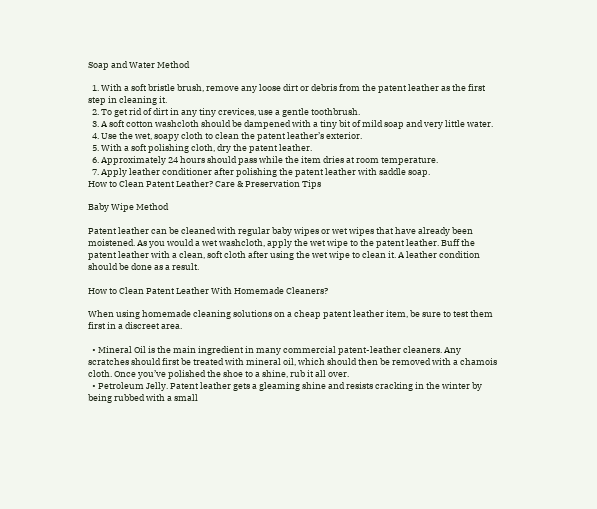Soap and Water Method

  1. With a soft bristle brush, remove any loose dirt or debris from the patent leather as the first step in cleaning it.
  2. To get rid of dirt in any tiny crevices, use a gentle toothbrush.
  3. A soft cotton washcloth should be dampened with a tiny bit of mild soap and very little water.
  4. Use the wet, soapy cloth to clean the patent leather’s exterior.
  5. With a soft polishing cloth, dry the patent leather.
  6. Approximately 24 hours should pass while the item dries at room temperature.
  7. Apply leather conditioner after polishing the patent leather with saddle soap.
How to Clean Patent Leather? Care & Preservation Tips

Baby Wipe Method

Patent leather can be cleaned with regular baby wipes or wet wipes that have already been moistened. As you would a wet washcloth, apply the wet wipe to the patent leather. Buff the patent leather with a clean, soft cloth after using the wet wipe to clean it. A leather condition should be done as a result.

How to Clean Patent Leather With Homemade Cleaners?

When using homemade cleaning solutions on a cheap patent leather item, be sure to test them first in a discreet area.

  • Mineral Oil is the main ingredient in many commercial patent-leather cleaners. Any scratches should first be treated with mineral oil, which should then be removed with a chamois cloth. Once you’ve polished the shoe to a shine, rub it all over.
  • Petroleum Jelly. Patent leather gets a gleaming shine and resists cracking in the winter by being rubbed with a small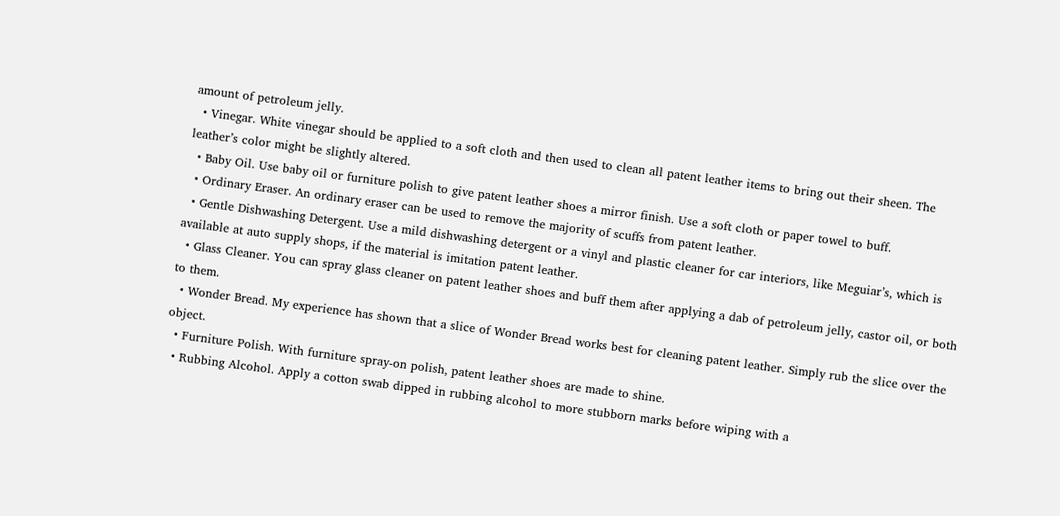amount of petroleum jelly.
  • Vinegar. White vinegar should be applied to a soft cloth and then used to clean all patent leather items to bring out their sheen. The leather’s color might be slightly altered.
  • Baby Oil. Use baby oil or furniture polish to give patent leather shoes a mirror finish. Use a soft cloth or paper towel to buff.
  • Ordinary Eraser. An ordinary eraser can be used to remove the majority of scuffs from patent leather.
  • Gentle Dishwashing Detergent. Use a mild dishwashing detergent or a vinyl and plastic cleaner for car interiors, like Meguiar’s, which is available at auto supply shops, if the material is imitation patent leather.
  • Glass Cleaner. You can spray glass cleaner on patent leather shoes and buff them after applying a dab of petroleum jelly, castor oil, or both to them.
  • Wonder Bread. My experience has shown that a slice of Wonder Bread works best for cleaning patent leather. Simply rub the slice over the object.
  • Furniture Polish. With furniture spray-on polish, patent leather shoes are made to shine.
  • Rubbing Alcohol. Apply a cotton swab dipped in rubbing alcohol to more stubborn marks before wiping with a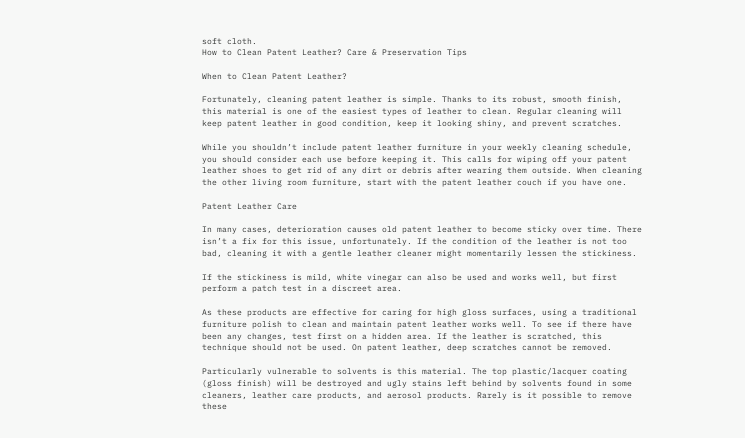soft cloth.
How to Clean Patent Leather? Care & Preservation Tips

When to Clean Patent Leather?

Fortunately, cleaning patent leather is simple. Thanks to its robust, smooth finish, this material is one of the easiest types of leather to clean. Regular cleaning will keep patent leather in good condition, keep it looking shiny, and prevent scratches.

While you shouldn’t include patent leather furniture in your weekly cleaning schedule, you should consider each use before keeping it. This calls for wiping off your patent leather shoes to get rid of any dirt or debris after wearing them outside. When cleaning the other living room furniture, start with the patent leather couch if you have one.

Patent Leather Care

In many cases, deterioration causes old patent leather to become sticky over time. There isn’t a fix for this issue, unfortunately. If the condition of the leather is not too bad, cleaning it with a gentle leather cleaner might momentarily lessen the stickiness.

If the stickiness is mild, white vinegar can also be used and works well, but first perform a patch test in a discreet area.

As these products are effective for caring for high gloss surfaces, using a traditional furniture polish to clean and maintain patent leather works well. To see if there have been any changes, test first on a hidden area. If the leather is scratched, this technique should not be used. On patent leather, deep scratches cannot be removed.

Particularly vulnerable to solvents is this material. The top plastic/lacquer coating (gloss finish) will be destroyed and ugly stains left behind by solvents found in some cleaners, leather care products, and aerosol products. Rarely is it possible to remove these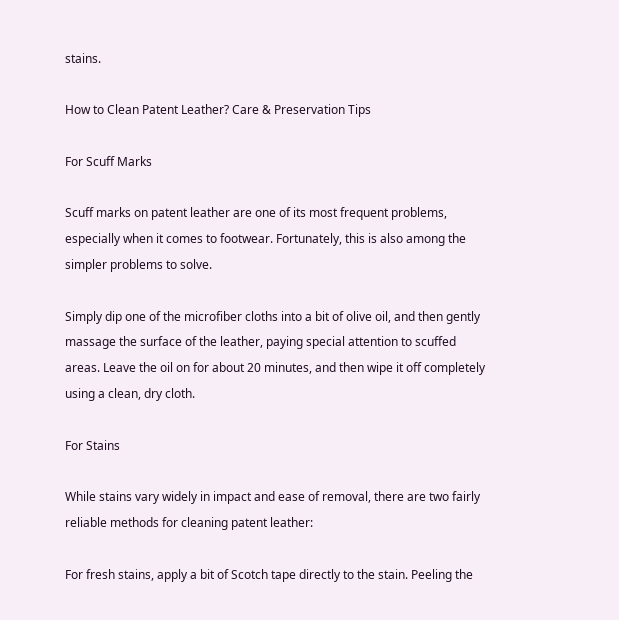stains.

How to Clean Patent Leather? Care & Preservation Tips

For Scuff Marks

Scuff marks on patent leather are one of its most frequent problems, especially when it comes to footwear. Fortunately, this is also among the simpler problems to solve.

Simply dip one of the microfiber cloths into a bit of olive oil, and then gently massage the surface of the leather, paying special attention to scuffed areas. Leave the oil on for about 20 minutes, and then wipe it off completely using a clean, dry cloth.

For Stains

While stains vary widely in impact and ease of removal, there are two fairly reliable methods for cleaning patent leather:

For fresh stains, apply a bit of Scotch tape directly to the stain. Peeling the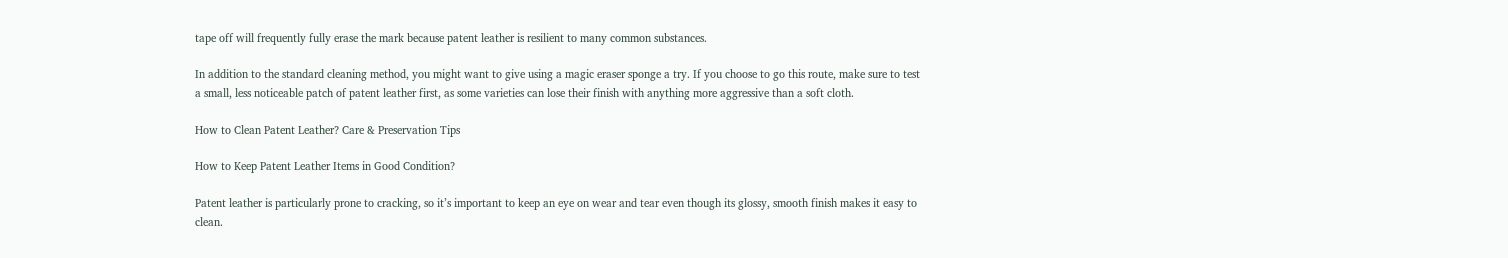tape off will frequently fully erase the mark because patent leather is resilient to many common substances.

In addition to the standard cleaning method, you might want to give using a magic eraser sponge a try. If you choose to go this route, make sure to test a small, less noticeable patch of patent leather first, as some varieties can lose their finish with anything more aggressive than a soft cloth.

How to Clean Patent Leather? Care & Preservation Tips

How to Keep Patent Leather Items in Good Condition?

Patent leather is particularly prone to cracking, so it’s important to keep an eye on wear and tear even though its glossy, smooth finish makes it easy to clean.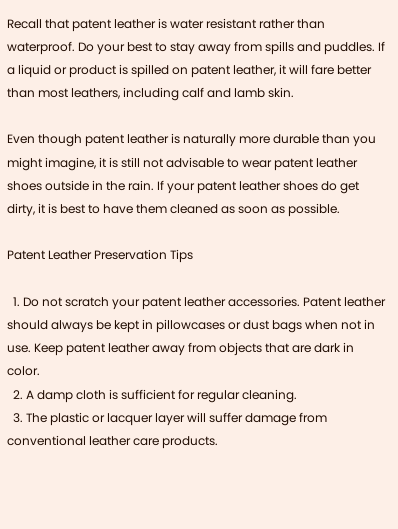Recall that patent leather is water resistant rather than waterproof. Do your best to stay away from spills and puddles. If a liquid or product is spilled on patent leather, it will fare better than most leathers, including calf and lamb skin.

Even though patent leather is naturally more durable than you might imagine, it is still not advisable to wear patent leather shoes outside in the rain. If your patent leather shoes do get dirty, it is best to have them cleaned as soon as possible.

Patent Leather Preservation Tips

  1. Do not scratch your patent leather accessories. Patent leather should always be kept in pillowcases or dust bags when not in use. Keep patent leather away from objects that are dark in color.
  2. A damp cloth is sufficient for regular cleaning.
  3. The plastic or lacquer layer will suffer damage from conventional leather care products.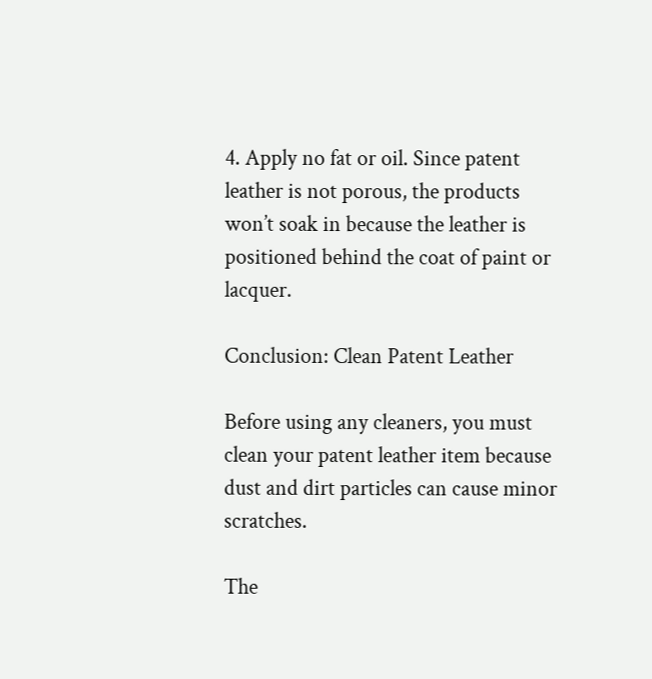4. Apply no fat or oil. Since patent leather is not porous, the products won’t soak in because the leather is positioned behind the coat of paint or lacquer.

Conclusion: Clean Patent Leather

Before using any cleaners, you must clean your patent leather item because dust and dirt particles can cause minor scratches.

The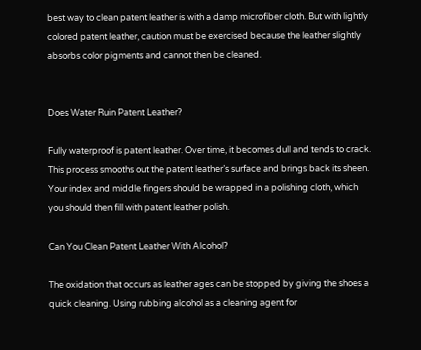best way to clean patent leather is with a damp microfiber cloth. But with lightly colored patent leather, caution must be exercised because the leather slightly absorbs color pigments and cannot then be cleaned.


Does Water Ruin Patent Leather?

Fully waterproof is patent leather. Over time, it becomes dull and tends to crack. This process smooths out the patent leather’s surface and brings back its sheen. Your index and middle fingers should be wrapped in a polishing cloth, which you should then fill with patent leather polish.

Can You Clean Patent Leather With Alcohol?

The oxidation that occurs as leather ages can be stopped by giving the shoes a quick cleaning. Using rubbing alcohol as a cleaning agent for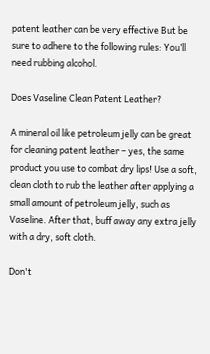patent leather can be very effective But be sure to adhere to the following rules: You’ll need rubbing alcohol.

Does Vaseline Clean Patent Leather?

A mineral oil like petroleum jelly can be great for cleaning patent leather – yes, the same product you use to combat dry lips! Use a soft, clean cloth to rub the leather after applying a small amount of petroleum jelly, such as Vaseline. After that, buff away any extra jelly with a dry, soft cloth.

Don't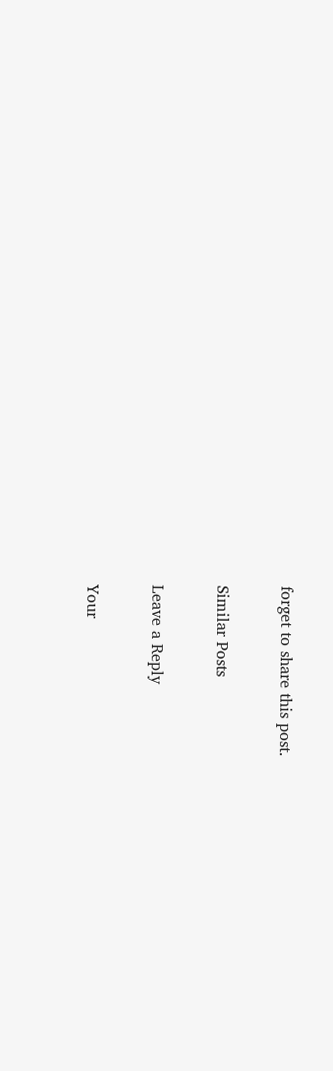forget to share this post.

Similar Posts

Leave a Reply

Your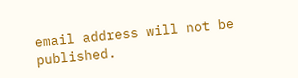email address will not be published.